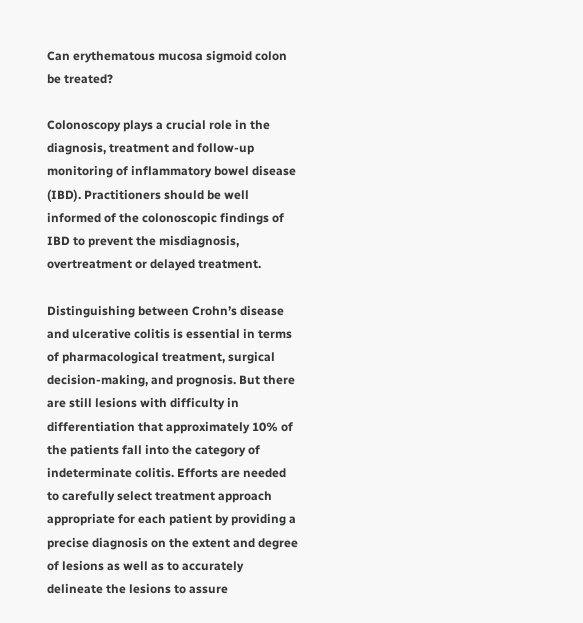Can erythematous mucosa sigmoid colon be treated?

Colonoscopy plays a crucial role in the diagnosis, treatment and follow-up monitoring of inflammatory bowel disease (IBD). Practitioners should be well informed of the colonoscopic findings of IBD to prevent the misdiagnosis, overtreatment or delayed treatment.

Distinguishing between Crohn’s disease and ulcerative colitis is essential in terms of pharmacological treatment, surgical decision-making, and prognosis. But there are still lesions with difficulty in differentiation that approximately 10% of the patients fall into the category of indeterminate colitis. Efforts are needed to carefully select treatment approach appropriate for each patient by providing a precise diagnosis on the extent and degree of lesions as well as to accurately delineate the lesions to assure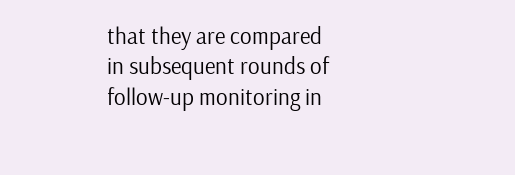that they are compared in subsequent rounds of follow-up monitoring in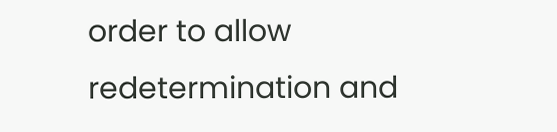order to allow redetermination and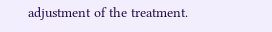adjustment of the treatment.